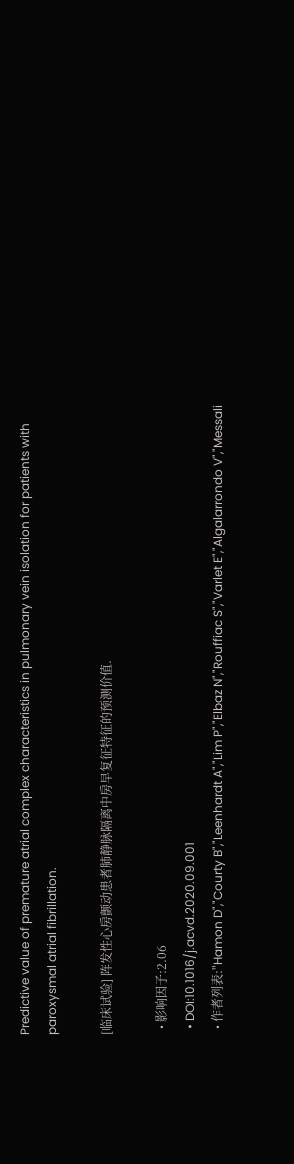Predictive value of premature atrial complex characteristics in pulmonary vein isolation for patients with paroxysmal atrial fibrillation.

[临床试验] 阵发性心房颤动患者肺静脉隔离中房早复征特征的预测价值.

  • 影响因子:2.06
  • DOI:10.1016/j.acvd.2020.09.001
  • 作者列表:"Hamon D","Courty B","Leenhardt A","Lim P","Elbaz N","Rouffiac S","Varlet E","Algalarrondo V","Messali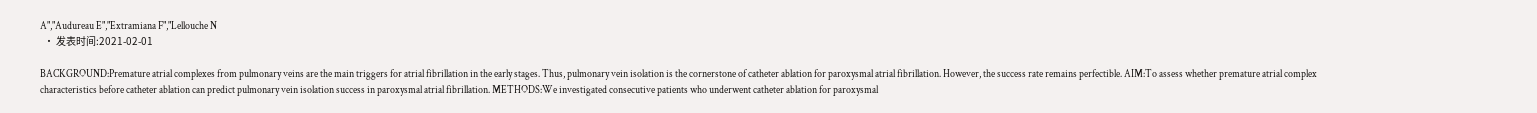A","Audureau E","Extramiana F","Lellouche N
  • 发表时间:2021-02-01

BACKGROUND:Premature atrial complexes from pulmonary veins are the main triggers for atrial fibrillation in the early stages. Thus, pulmonary vein isolation is the cornerstone of catheter ablation for paroxysmal atrial fibrillation. However, the success rate remains perfectible. AIM:To assess whether premature atrial complex characteristics before catheter ablation can predict pulmonary vein isolation success in paroxysmal atrial fibrillation. METHODS:We investigated consecutive patients who underwent catheter ablation for paroxysmal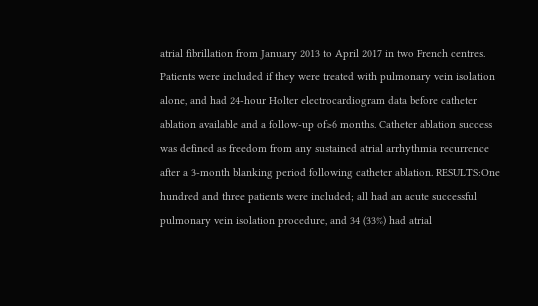atrial fibrillation from January 2013 to April 2017 in two French centres. Patients were included if they were treated with pulmonary vein isolation alone, and had 24-hour Holter electrocardiogram data before catheter ablation available and a follow-up of≥6 months. Catheter ablation success was defined as freedom from any sustained atrial arrhythmia recurrence after a 3-month blanking period following catheter ablation. RESULTS:One hundred and three patients were included; all had an acute successful pulmonary vein isolation procedure, and 34 (33%) had atrial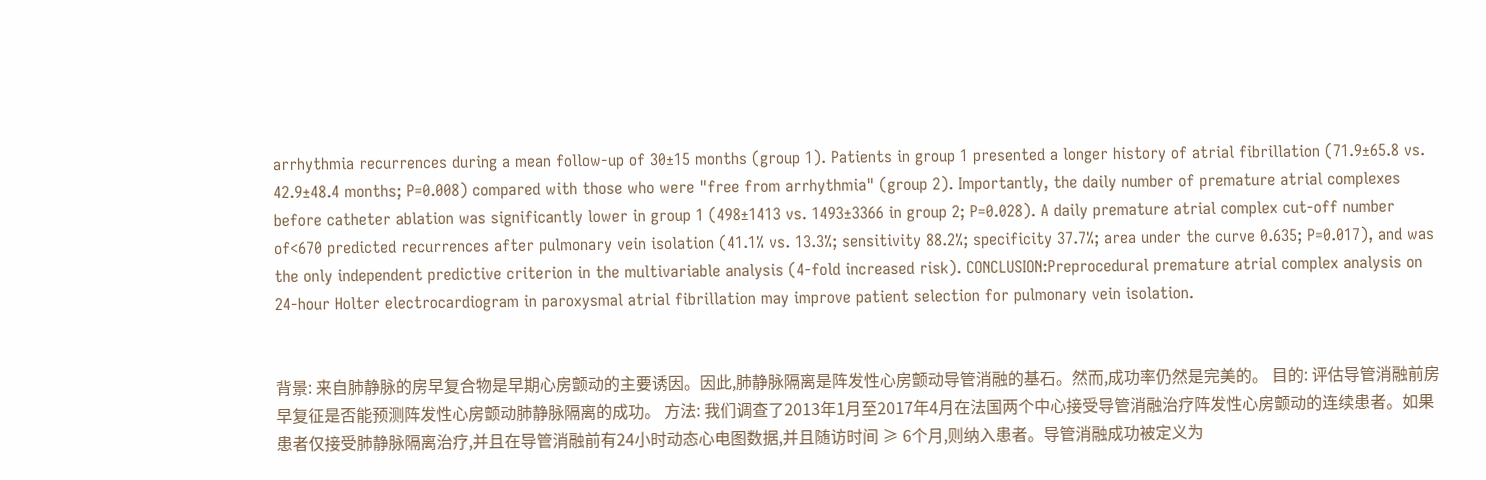arrhythmia recurrences during a mean follow-up of 30±15 months (group 1). Patients in group 1 presented a longer history of atrial fibrillation (71.9±65.8 vs. 42.9±48.4 months; P=0.008) compared with those who were "free from arrhythmia" (group 2). Importantly, the daily number of premature atrial complexes before catheter ablation was significantly lower in group 1 (498±1413 vs. 1493±3366 in group 2; P=0.028). A daily premature atrial complex cut-off number of<670 predicted recurrences after pulmonary vein isolation (41.1% vs. 13.3%; sensitivity 88.2%; specificity 37.7%; area under the curve 0.635; P=0.017), and was the only independent predictive criterion in the multivariable analysis (4-fold increased risk). CONCLUSION:Preprocedural premature atrial complex analysis on 24-hour Holter electrocardiogram in paroxysmal atrial fibrillation may improve patient selection for pulmonary vein isolation.


背景: 来自肺静脉的房早复合物是早期心房颤动的主要诱因。因此,肺静脉隔离是阵发性心房颤动导管消融的基石。然而,成功率仍然是完美的。 目的: 评估导管消融前房早复征是否能预测阵发性心房颤动肺静脉隔离的成功。 方法: 我们调查了2013年1月至2017年4月在法国两个中心接受导管消融治疗阵发性心房颤动的连续患者。如果患者仅接受肺静脉隔离治疗,并且在导管消融前有24小时动态心电图数据,并且随访时间 ≥ 6个月,则纳入患者。导管消融成功被定义为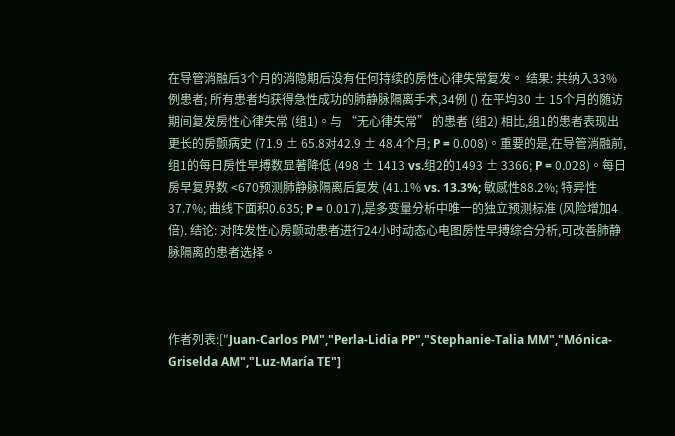在导管消融后3个月的消隐期后没有任何持续的房性心律失常复发。 结果: 共纳入33% 例患者; 所有患者均获得急性成功的肺静脉隔离手术,34例 () 在平均30 ± 15个月的随访期间复发房性心律失常 (组1)。与 “无心律失常” 的患者 (组2) 相比,组1的患者表现出更长的房颤病史 (71.9 ± 65.8对42.9 ± 48.4个月; P = 0.008)。重要的是,在导管消融前,组1的每日房性早搏数显著降低 (498 ± 1413 vs.组2的1493 ± 3366; P = 0.028)。每日房早复界数 <670预测肺静脉隔离后复发 (41.1% vs. 13.3%; 敏感性88.2%; 特异性37.7%; 曲线下面积0.635; P = 0.017),是多变量分析中唯一的独立预测标准 (风险增加4倍). 结论: 对阵发性心房颤动患者进行24小时动态心电图房性早搏综合分析,可改善肺静脉隔离的患者选择。



作者列表:["Juan-Carlos PM","Perla-Lidia PP","Stephanie-Talia MM","Mónica-Griselda AM","Luz-María TE"]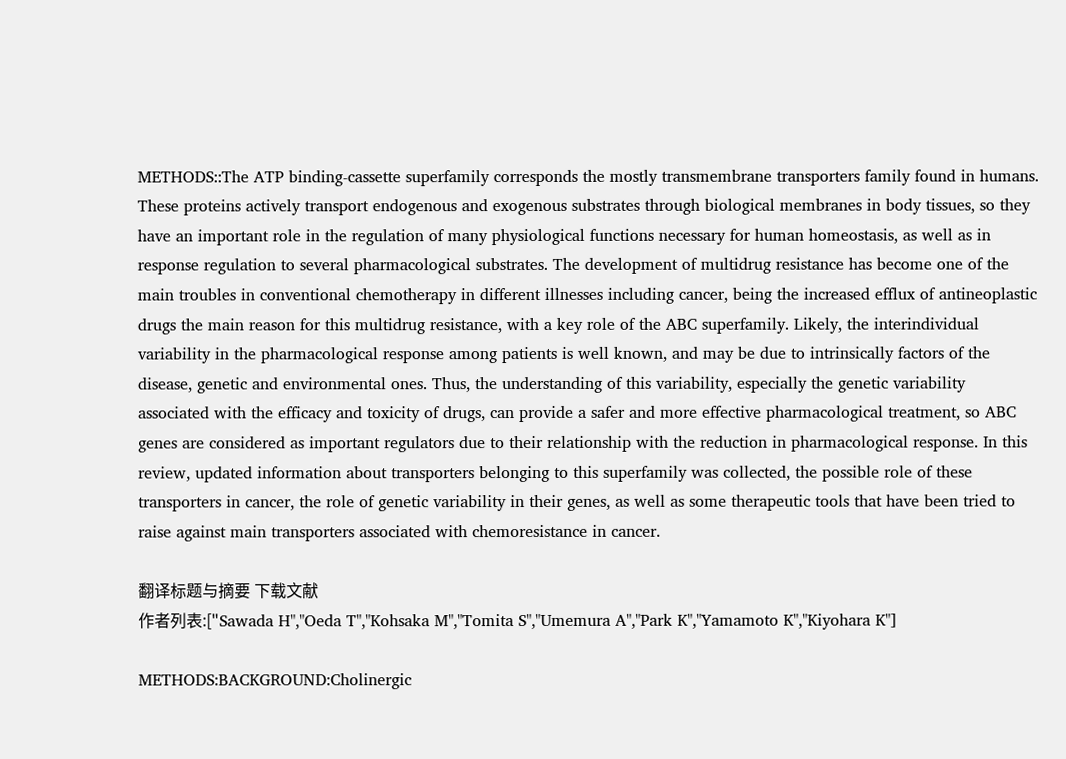METHODS::The ATP binding-cassette superfamily corresponds the mostly transmembrane transporters family found in humans. These proteins actively transport endogenous and exogenous substrates through biological membranes in body tissues, so they have an important role in the regulation of many physiological functions necessary for human homeostasis, as well as in response regulation to several pharmacological substrates. The development of multidrug resistance has become one of the main troubles in conventional chemotherapy in different illnesses including cancer, being the increased efflux of antineoplastic drugs the main reason for this multidrug resistance, with a key role of the ABC superfamily. Likely, the interindividual variability in the pharmacological response among patients is well known, and may be due to intrinsically factors of the disease, genetic and environmental ones. Thus, the understanding of this variability, especially the genetic variability associated with the efficacy and toxicity of drugs, can provide a safer and more effective pharmacological treatment, so ABC genes are considered as important regulators due to their relationship with the reduction in pharmacological response. In this review, updated information about transporters belonging to this superfamily was collected, the possible role of these transporters in cancer, the role of genetic variability in their genes, as well as some therapeutic tools that have been tried to raise against main transporters associated with chemoresistance in cancer.

翻译标题与摘要 下载文献
作者列表:["Sawada H","Oeda T","Kohsaka M","Tomita S","Umemura A","Park K","Yamamoto K","Kiyohara K"]

METHODS:BACKGROUND:Cholinergic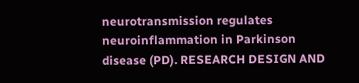neurotransmission regulates neuroinflammation in Parkinson disease (PD). RESEARCH DESIGN AND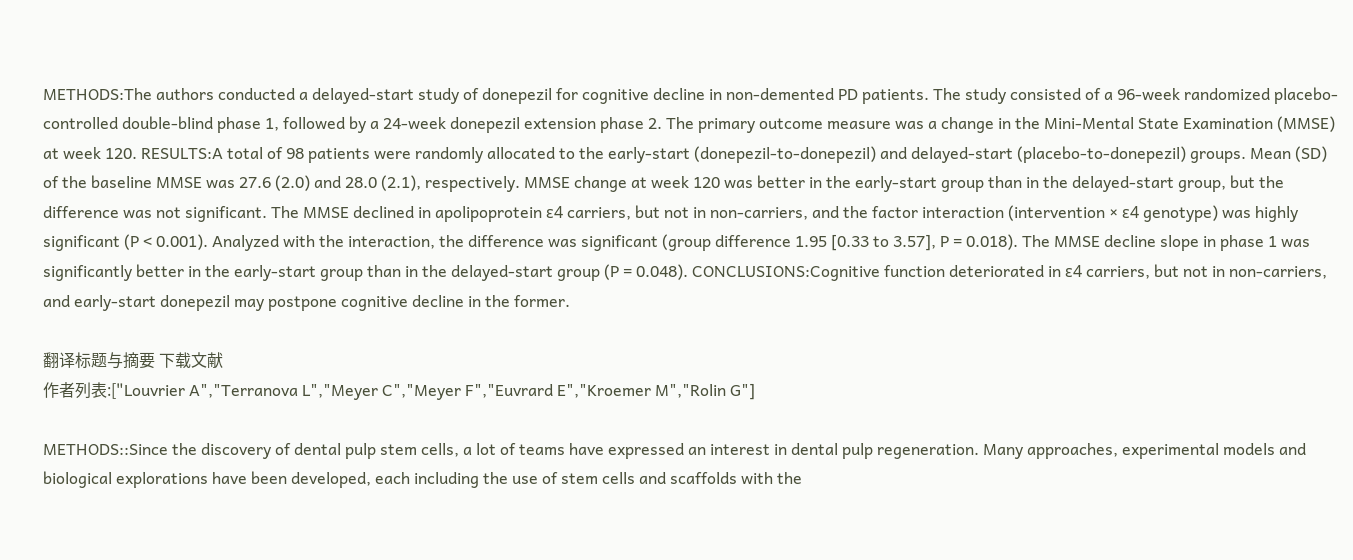METHODS:The authors conducted a delayed-start study of donepezil for cognitive decline in non-demented PD patients. The study consisted of a 96-week randomized placebo-controlled double-blind phase 1, followed by a 24-week donepezil extension phase 2. The primary outcome measure was a change in the Mini-Mental State Examination (MMSE) at week 120. RESULTS:A total of 98 patients were randomly allocated to the early-start (donepezil-to-donepezil) and delayed-start (placebo-to-donepezil) groups. Mean (SD) of the baseline MMSE was 27.6 (2.0) and 28.0 (2.1), respectively. MMSE change at week 120 was better in the early-start group than in the delayed-start group, but the difference was not significant. The MMSE declined in apolipoprotein ε4 carriers, but not in non-carriers, and the factor interaction (intervention × ε4 genotype) was highly significant (P < 0.001). Analyzed with the interaction, the difference was significant (group difference 1.95 [0.33 to 3.57], P = 0.018). The MMSE decline slope in phase 1 was significantly better in the early-start group than in the delayed-start group (P = 0.048). CONCLUSIONS:Cognitive function deteriorated in ε4 carriers, but not in non-carriers, and early-start donepezil may postpone cognitive decline in the former.

翻译标题与摘要 下载文献
作者列表:["Louvrier A","Terranova L","Meyer C","Meyer F","Euvrard E","Kroemer M","Rolin G"]

METHODS::Since the discovery of dental pulp stem cells, a lot of teams have expressed an interest in dental pulp regeneration. Many approaches, experimental models and biological explorations have been developed, each including the use of stem cells and scaffolds with the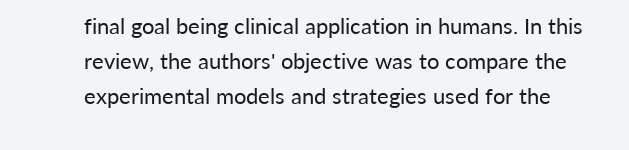final goal being clinical application in humans. In this review, the authors' objective was to compare the experimental models and strategies used for the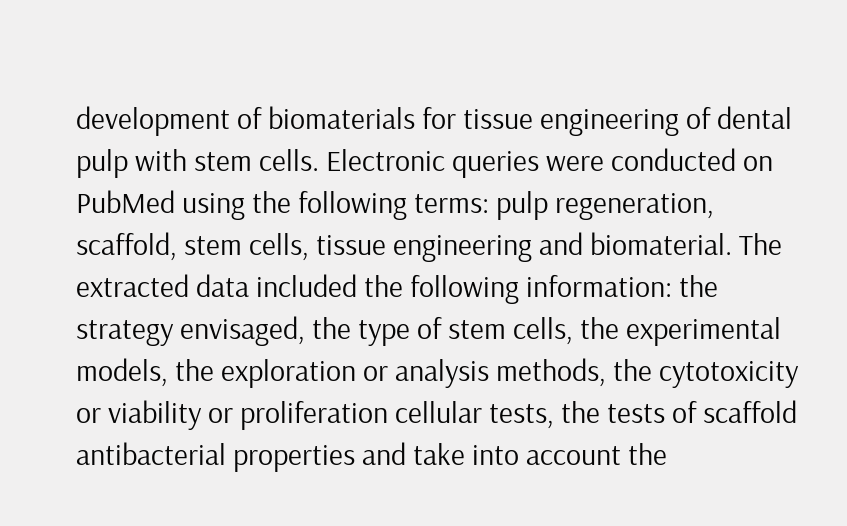development of biomaterials for tissue engineering of dental pulp with stem cells. Electronic queries were conducted on PubMed using the following terms: pulp regeneration, scaffold, stem cells, tissue engineering and biomaterial. The extracted data included the following information: the strategy envisaged, the type of stem cells, the experimental models, the exploration or analysis methods, the cytotoxicity or viability or proliferation cellular tests, the tests of scaffold antibacterial properties and take into account the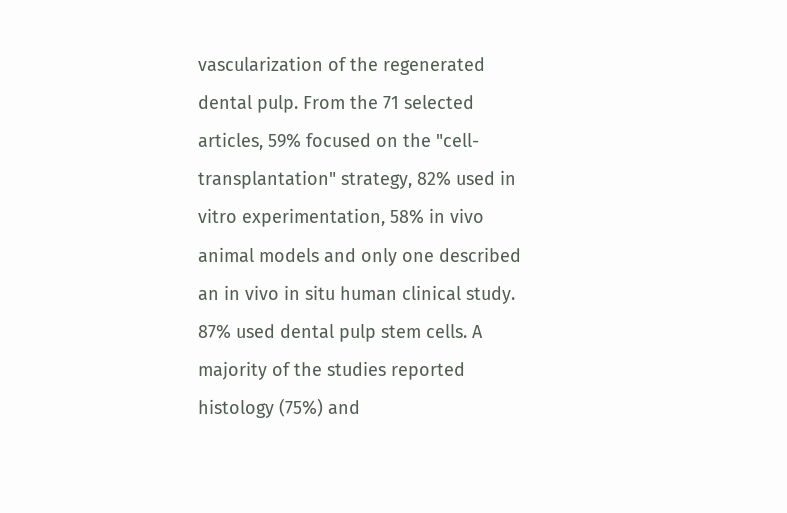vascularization of the regenerated dental pulp. From the 71 selected articles, 59% focused on the "cell-transplantation" strategy, 82% used in vitro experimentation, 58% in vivo animal models and only one described an in vivo in situ human clinical study. 87% used dental pulp stem cells. A majority of the studies reported histology (75%) and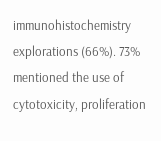immunohistochemistry explorations (66%). 73% mentioned the use of cytotoxicity, proliferation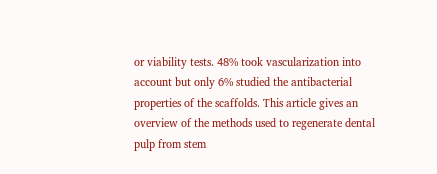or viability tests. 48% took vascularization into account but only 6% studied the antibacterial properties of the scaffolds. This article gives an overview of the methods used to regenerate dental pulp from stem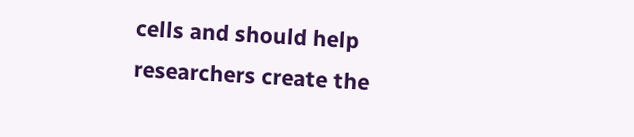cells and should help researchers create the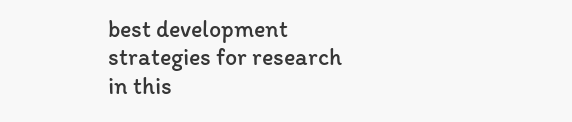best development strategies for research in this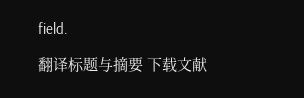field.

翻译标题与摘要 下载文献